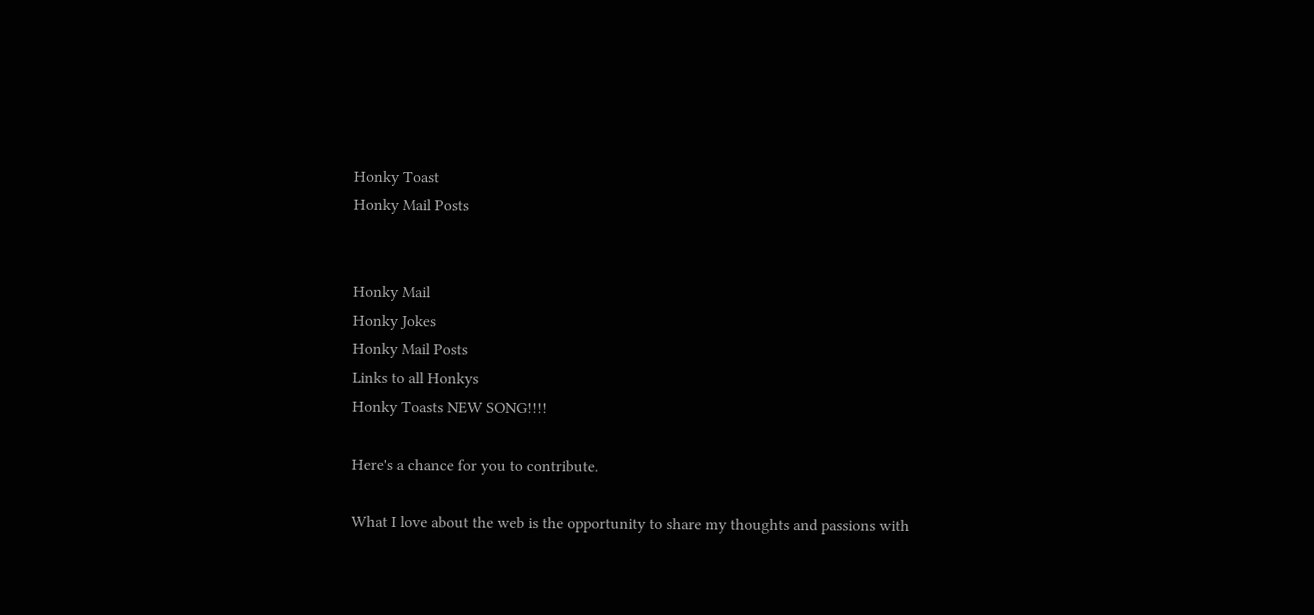Honky Toast
Honky Mail Posts


Honky Mail
Honky Jokes
Honky Mail Posts
Links to all Honkys
Honky Toasts NEW SONG!!!!

Here's a chance for you to contribute.

What I love about the web is the opportunity to share my thoughts and passions with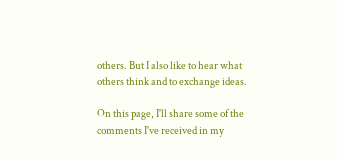others. But I also like to hear what others think and to exchange ideas.

On this page, I'll share some of the comments I've received in my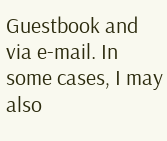Guestbook and via e-mail. In some cases, I may also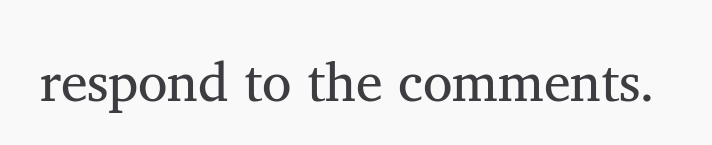respond to the comments.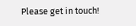Please get in touch!